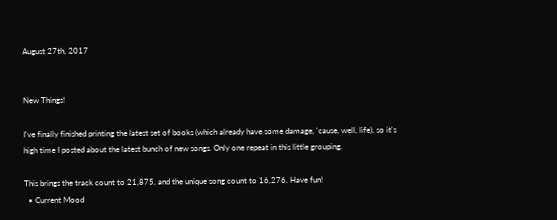August 27th, 2017


New Things!

I've finally finished printing the latest set of books (which already have some damage, 'cause, well, life), so it's high time I posted about the latest bunch of new songs. Only one repeat in this little grouping.

This brings the track count to 21,875, and the unique song count to 16,276. Have fun!
  • Current Mood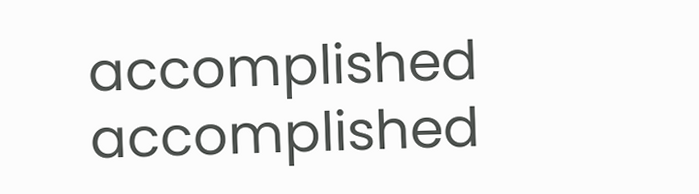accomplished accomplished